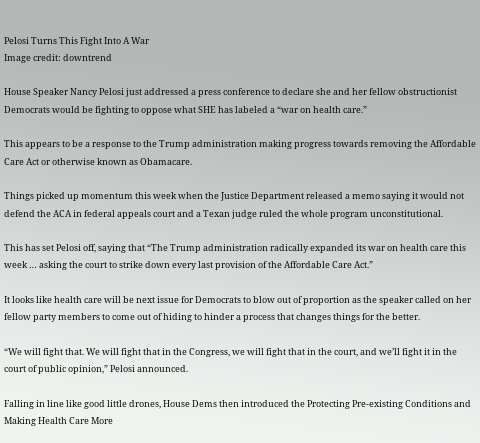Pelosi Turns This Fight Into A War
Image credit: downtrend

House Speaker Nancy Pelosi just addressed a press conference to declare she and her fellow obstructionist Democrats would be fighting to oppose what SHE has labeled a “war on health care.”

This appears to be a response to the Trump administration making progress towards removing the Affordable Care Act or otherwise known as Obamacare.

Things picked up momentum this week when the Justice Department released a memo saying it would not defend the ACA in federal appeals court and a Texan judge ruled the whole program unconstitutional.

This has set Pelosi off, saying that “The Trump administration radically expanded its war on health care this week … asking the court to strike down every last provision of the Affordable Care Act.”

It looks like health care will be next issue for Democrats to blow out of proportion as the speaker called on her fellow party members to come out of hiding to hinder a process that changes things for the better.

“We will fight that. We will fight that in the Congress, we will fight that in the court, and we’ll fight it in the court of public opinion,” Pelosi announced.

Falling in line like good little drones, House Dems then introduced the Protecting Pre-existing Conditions and Making Health Care More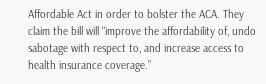Affordable Act in order to bolster the ACA. They claim the bill will “improve the affordability of, undo sabotage with respect to, and increase access to health insurance coverage.”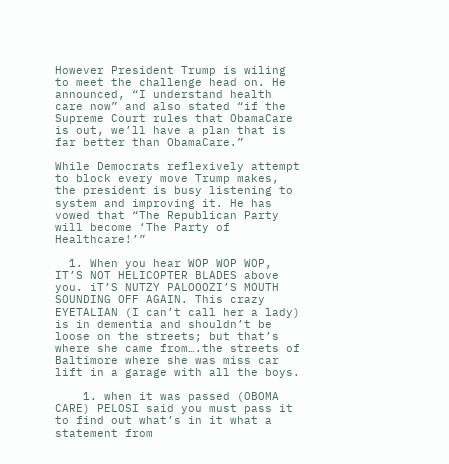However President Trump is wiling to meet the challenge head on. He announced, “I understand health care now” and also stated “if the Supreme Court rules that ObamaCare is out, we’ll have a plan that is far better than ObamaCare.”

While Democrats reflexively attempt to block every move Trump makes, the president is busy listening to system and improving it. He has vowed that “The Republican Party will become ‘The Party of Healthcare!’”

  1. When you hear WOP WOP WOP, IT’S NOT HELICOPTER BLADES above you. iT’S NUTZY PALOOOZI’S MOUTH SOUNDING OFF AGAIN. This crazy EYETALIAN (I can’t call her a lady) is in dementia and shouldn’t be loose on the streets; but that’s where she came from….the streets of Baltimore where she was miss car lift in a garage with all the boys.

    1. when it was passed (OBOMA CARE) PELOSI said you must pass it to find out what’s in it what a statement from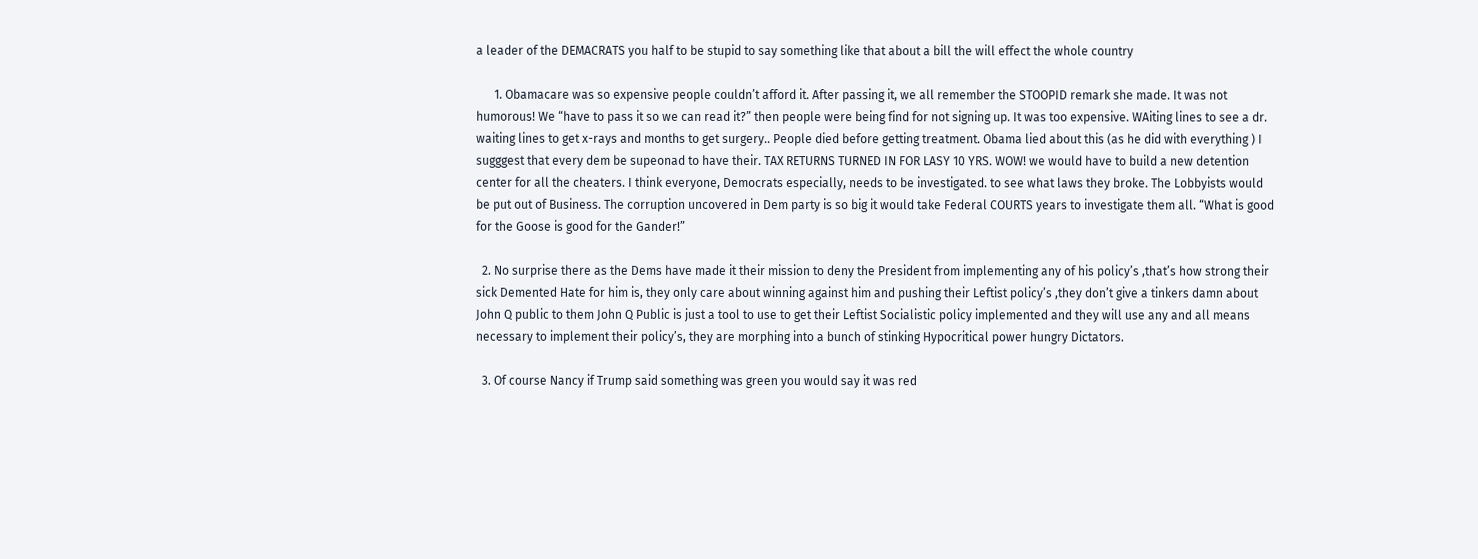a leader of the DEMACRATS you half to be stupid to say something like that about a bill the will effect the whole country

      1. Obamacare was so expensive people couldn’t afford it. After passing it, we all remember the STOOPID remark she made. It was not humorous! We “have to pass it so we can read it?” then people were being find for not signing up. It was too expensive. WAiting lines to see a dr. waiting lines to get x-rays and months to get surgery.. People died before getting treatment. Obama lied about this (as he did with everything ) I sugggest that every dem be supeonad to have their. TAX RETURNS TURNED IN FOR LASY 10 YRS. WOW! we would have to build a new detention center for all the cheaters. I think everyone, Democrats especially, needs to be investigated. to see what laws they broke. The Lobbyists would be put out of Business. The corruption uncovered in Dem party is so big it would take Federal COURTS years to investigate them all. “What is good for the Goose is good for the Gander!”

  2. No surprise there as the Dems have made it their mission to deny the President from implementing any of his policy’s ,that’s how strong their sick Demented Hate for him is, they only care about winning against him and pushing their Leftist policy’s ,they don’t give a tinkers damn about John Q public to them John Q Public is just a tool to use to get their Leftist Socialistic policy implemented and they will use any and all means necessary to implement their policy’s, they are morphing into a bunch of stinking Hypocritical power hungry Dictators.

  3. Of course Nancy if Trump said something was green you would say it was red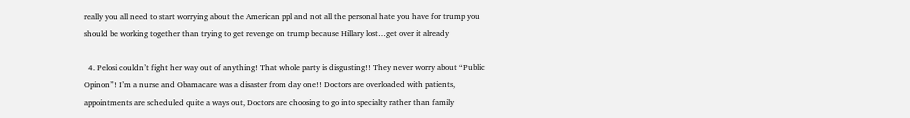really you all need to start worrying about the American ppl and not all the personal hate you have for trump you should be working together than trying to get revenge on trump because Hillary lost…get over it already

  4. Pelosi couldn’t fight her way out of anything! That whole party is disgusting!! They never worry about “Public Opinon”! I’m a nurse and Obamacare was a disaster from day one!! Doctors are overloaded with patients, appointments are scheduled quite a ways out, Doctors are choosing to go into specialty rather than family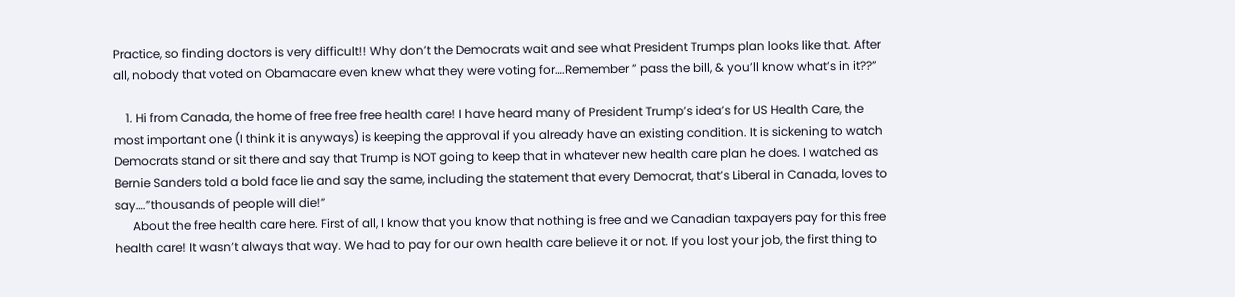Practice, so finding doctors is very difficult!! Why don’t the Democrats wait and see what President Trumps plan looks like that. After all, nobody that voted on Obamacare even knew what they were voting for….Remember ” pass the bill, & you’ll know what’s in it??”

    1. Hi from Canada, the home of free free free health care! I have heard many of President Trump’s idea’s for US Health Care, the most important one (I think it is anyways) is keeping the approval if you already have an existing condition. It is sickening to watch Democrats stand or sit there and say that Trump is NOT going to keep that in whatever new health care plan he does. I watched as Bernie Sanders told a bold face lie and say the same, including the statement that every Democrat, that’s Liberal in Canada, loves to say….”thousands of people will die!”
      About the free health care here. First of all, I know that you know that nothing is free and we Canadian taxpayers pay for this free health care! It wasn’t always that way. We had to pay for our own health care believe it or not. If you lost your job, the first thing to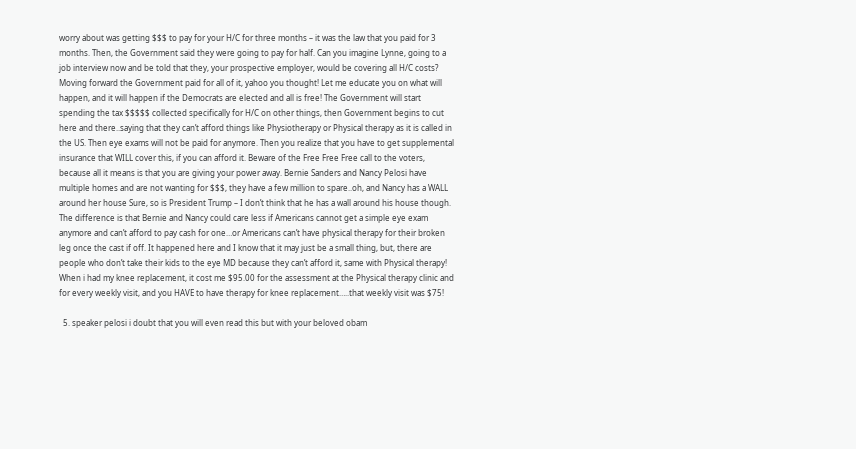worry about was getting $$$ to pay for your H/C for three months – it was the law that you paid for 3 months. Then, the Government said they were going to pay for half. Can you imagine Lynne, going to a job interview now and be told that they, your prospective employer, would be covering all H/C costs? Moving forward the Government paid for all of it, yahoo you thought! Let me educate you on what will happen, and it will happen if the Democrats are elected and all is free! The Government will start spending the tax $$$$$ collected specifically for H/C on other things, then Government begins to cut here and there..saying that they can’t afford things like Physiotherapy or Physical therapy as it is called in the US. Then eye exams will not be paid for anymore. Then you realize that you have to get supplemental insurance that WILL cover this, if you can afford it. Beware of the Free Free Free call to the voters, because all it means is that you are giving your power away. Bernie Sanders and Nancy Pelosi have multiple homes and are not wanting for $$$, they have a few million to spare..oh, and Nancy has a WALL around her house Sure, so is President Trump – I don’t think that he has a wall around his house though. The difference is that Bernie and Nancy could care less if Americans cannot get a simple eye exam anymore and can’t afford to pay cash for one…or Americans can’t have physical therapy for their broken leg once the cast if off. It happened here and I know that it may just be a small thing, but, there are people who don’t take their kids to the eye MD because they can’t afford it, same with Physical therapy! When i had my knee replacement, it cost me $95.00 for the assessment at the Physical therapy clinic and for every weekly visit, and you HAVE to have therapy for knee replacement…..that weekly visit was $75!

  5. speaker pelosi i doubt that you will even read this but with your beloved obam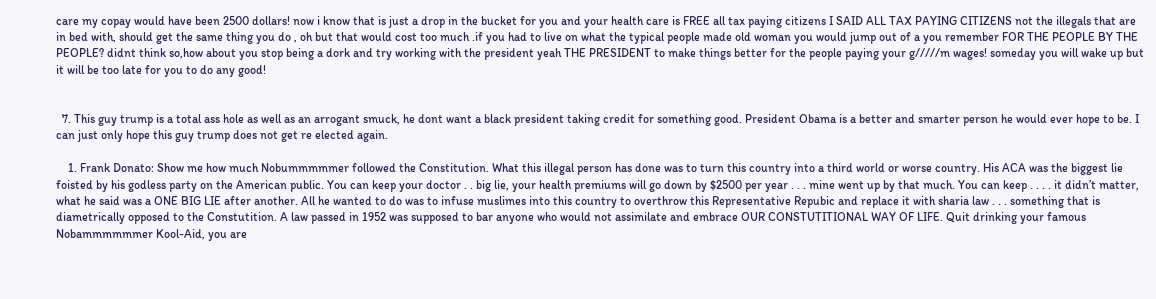care my copay would have been 2500 dollars! now i know that is just a drop in the bucket for you and your health care is FREE all tax paying citizens I SAID ALL TAX PAYING CITIZENS not the illegals that are in bed with, should get the same thing you do , oh but that would cost too much .if you had to live on what the typical people made old woman you would jump out of a you remember FOR THE PEOPLE BY THE PEOPLE? didnt think so,how about you stop being a dork and try working with the president yeah THE PRESIDENT to make things better for the people paying your g/////m wages! someday you will wake up but it will be too late for you to do any good!


  7. This guy trump is a total ass hole as well as an arrogant smuck, he dont want a black president taking credit for something good. President Obama is a better and smarter person he would ever hope to be. I can just only hope this guy trump does not get re elected again.

    1. Frank Donato: Show me how much Nobummmmmer followed the Constitution. What this illegal person has done was to turn this country into a third world or worse country. His ACA was the biggest lie foisted by his godless party on the American public. You can keep your doctor . . big lie, your health premiums will go down by $2500 per year . . . mine went up by that much. You can keep . . . . it didn’t matter, what he said was a ONE BIG LIE after another. All he wanted to do was to infuse muslimes into this country to overthrow this Representative Repubic and replace it with sharia law . . . something that is diametrically opposed to the Constutition. A law passed in 1952 was supposed to bar anyone who would not assimilate and embrace OUR CONSTUTITIONAL WAY OF LIFE. Quit drinking your famous Nobammmmmmer Kool-Aid, you are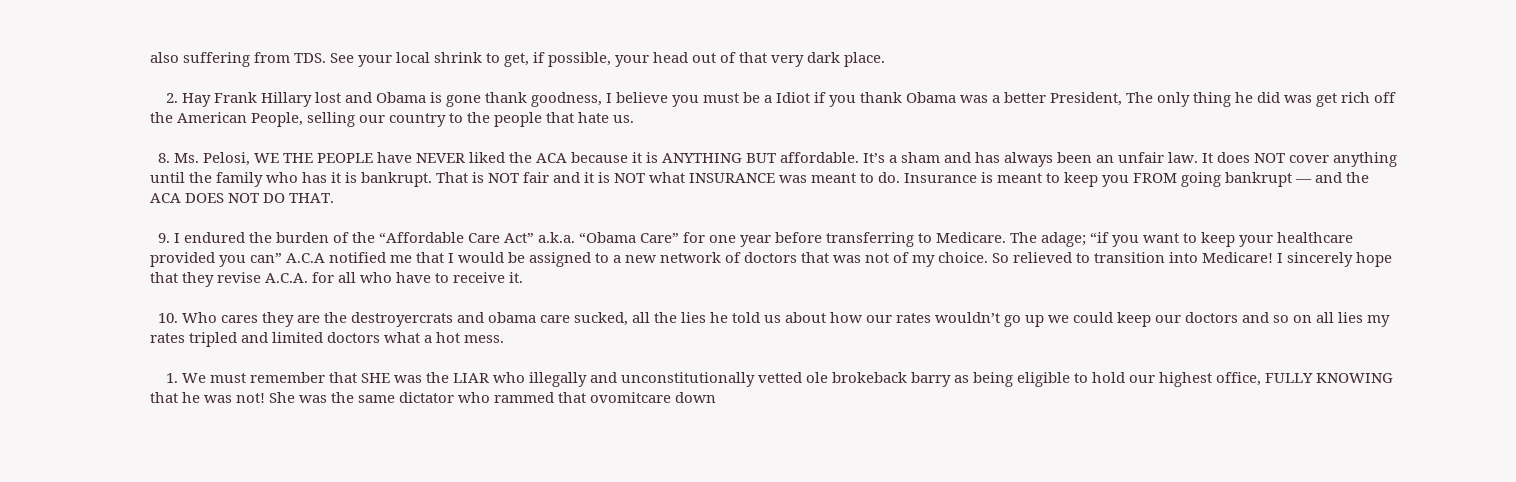also suffering from TDS. See your local shrink to get, if possible, your head out of that very dark place.

    2. Hay Frank Hillary lost and Obama is gone thank goodness, I believe you must be a Idiot if you thank Obama was a better President, The only thing he did was get rich off the American People, selling our country to the people that hate us.

  8. Ms. Pelosi, WE THE PEOPLE have NEVER liked the ACA because it is ANYTHING BUT affordable. It’s a sham and has always been an unfair law. It does NOT cover anything until the family who has it is bankrupt. That is NOT fair and it is NOT what INSURANCE was meant to do. Insurance is meant to keep you FROM going bankrupt — and the ACA DOES NOT DO THAT.

  9. I endured the burden of the “Affordable Care Act” a.k.a. “Obama Care” for one year before transferring to Medicare. The adage; “if you want to keep your healthcare provided you can” A.C.A notified me that I would be assigned to a new network of doctors that was not of my choice. So relieved to transition into Medicare! I sincerely hope that they revise A.C.A. for all who have to receive it.

  10. Who cares they are the destroyercrats and obama care sucked, all the lies he told us about how our rates wouldn’t go up we could keep our doctors and so on all lies my rates tripled and limited doctors what a hot mess.

    1. We must remember that SHE was the LIAR who illegally and unconstitutionally vetted ole brokeback barry as being eligible to hold our highest office, FULLY KNOWING that he was not! She was the same dictator who rammed that ovomitcare down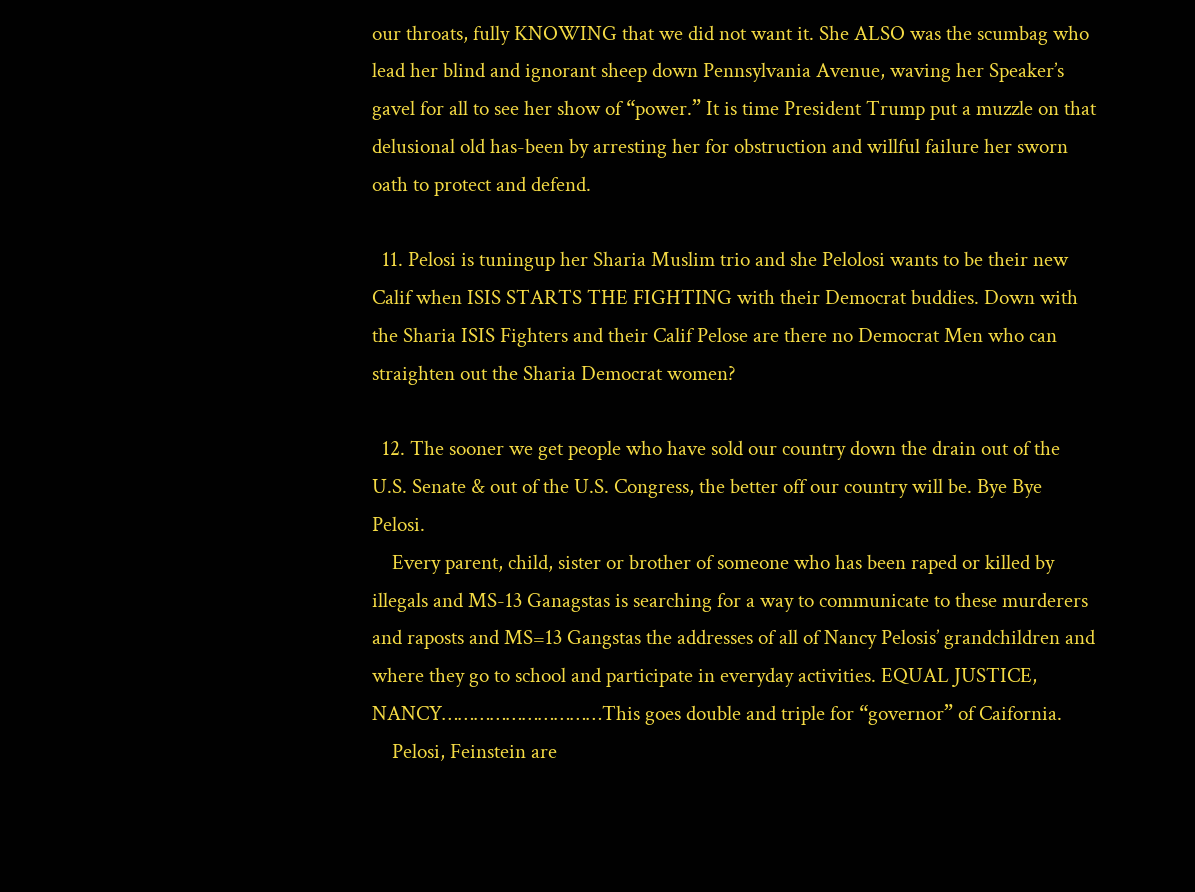our throats, fully KNOWING that we did not want it. She ALSO was the scumbag who lead her blind and ignorant sheep down Pennsylvania Avenue, waving her Speaker’s gavel for all to see her show of “power.” It is time President Trump put a muzzle on that delusional old has-been by arresting her for obstruction and willful failure her sworn oath to protect and defend.

  11. Pelosi is tuningup her Sharia Muslim trio and she Pelolosi wants to be their new Calif when ISIS STARTS THE FIGHTING with their Democrat buddies. Down with the Sharia ISIS Fighters and their Calif Pelose are there no Democrat Men who can straighten out the Sharia Democrat women?

  12. The sooner we get people who have sold our country down the drain out of the U.S. Senate & out of the U.S. Congress, the better off our country will be. Bye Bye Pelosi.
    Every parent, child, sister or brother of someone who has been raped or killed by illegals and MS-13 Ganagstas is searching for a way to communicate to these murderers and raposts and MS=13 Gangstas the addresses of all of Nancy Pelosis’ grandchildren and where they go to school and participate in everyday activities. EQUAL JUSTICE, NANCY…………………………This goes double and triple for “governor” of Caifornia.
    Pelosi, Feinstein are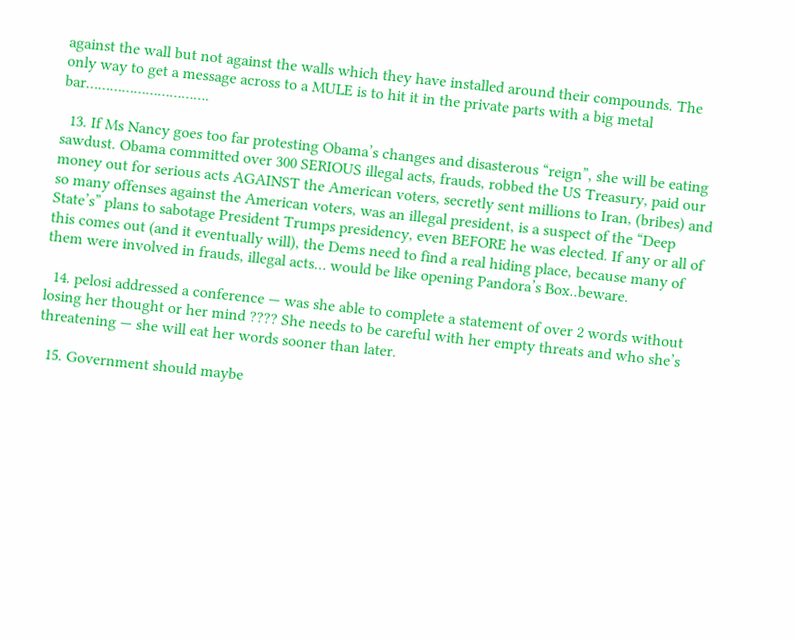against the wall but not against the walls which they have installed around their compounds. The only way to get a message across to a MULE is to hit it in the private parts with a big metal bar………………………….

  13. If Ms Nancy goes too far protesting Obama’s changes and disasterous “reign”, she will be eating sawdust. Obama committed over 300 SERIOUS illegal acts, frauds, robbed the US Treasury, paid our money out for serious acts AGAINST the American voters, secretly sent millions to Iran, (bribes) and so many offenses against the American voters, was an illegal president, is a suspect of the “Deep State’s” plans to sabotage President Trumps presidency, even BEFORE he was elected. If any or all of this comes out (and it eventually will), the Dems need to find a real hiding place, because many of them were involved in frauds, illegal acts… would be like opening Pandora’s Box..beware.

  14. pelosi addressed a conference — was she able to complete a statement of over 2 words without losing her thought or her mind ???? She needs to be careful with her empty threats and who she’s threatening — she will eat her words sooner than later.

  15. Government should maybe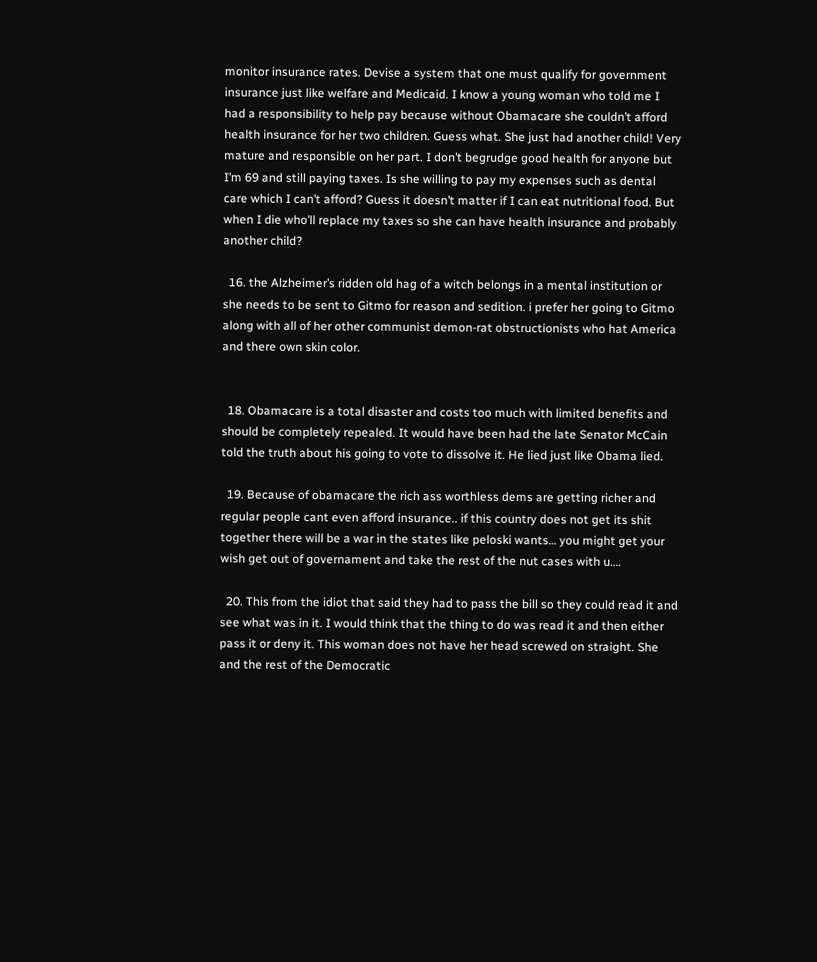monitor insurance rates. Devise a system that one must qualify for government insurance just like welfare and Medicaid. I know a young woman who told me I had a responsibility to help pay because without Obamacare she couldn’t afford health insurance for her two children. Guess what. She just had another child! Very mature and responsible on her part. I don’t begrudge good health for anyone but I’m 69 and still paying taxes. Is she willing to pay my expenses such as dental care which I can’t afford? Guess it doesn’t matter if I can eat nutritional food. But when I die who’ll replace my taxes so she can have health insurance and probably another child?

  16. the Alzheimer’s ridden old hag of a witch belongs in a mental institution or she needs to be sent to Gitmo for reason and sedition. i prefer her going to Gitmo along with all of her other communist demon-rat obstructionists who hat America and there own skin color.


  18. Obamacare is a total disaster and costs too much with limited benefits and should be completely repealed. It would have been had the late Senator McCain told the truth about his going to vote to dissolve it. He lied just like Obama lied.

  19. Because of obamacare the rich ass worthless dems are getting richer and regular people cant even afford insurance.. if this country does not get its shit together there will be a war in the states like peloski wants… you might get your wish get out of governament and take the rest of the nut cases with u….

  20. This from the idiot that said they had to pass the bill so they could read it and see what was in it. I would think that the thing to do was read it and then either pass it or deny it. This woman does not have her head screwed on straight. She and the rest of the Democratic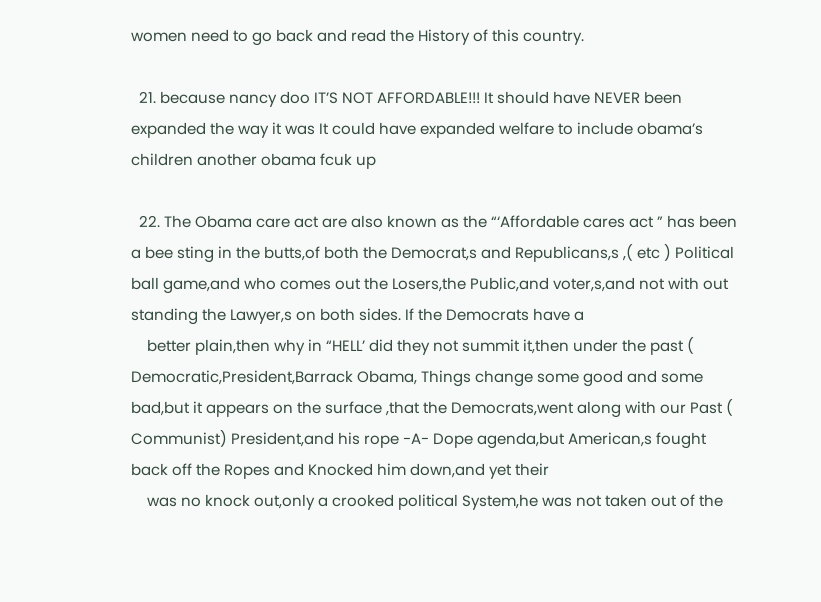women need to go back and read the History of this country.

  21. because nancy doo IT’S NOT AFFORDABLE!!! It should have NEVER been expanded the way it was It could have expanded welfare to include obama’s children another obama fcuk up

  22. The Obama care act are also known as the “‘Affordable cares act ” has been a bee sting in the butts,of both the Democrat,s and Republicans,s ,( etc ) Political ball game,and who comes out the Losers,the Public,and voter,s,and not with out standing the Lawyer,s on both sides. If the Democrats have a
    better plain,then why in “HELL’ did they not summit it,then under the past ( Democratic,President,Barrack Obama, Things change some good and some bad,but it appears on the surface ,that the Democrats,went along with our Past ( Communist) President,and his rope -A- Dope agenda,but American,s fought back off the Ropes and Knocked him down,and yet their
    was no knock out,only a crooked political System,he was not taken out of the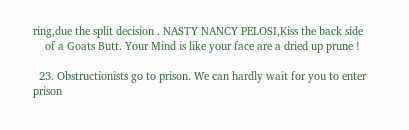ring,due the split decision . NASTY NANCY PELOSI,Kiss the back side
    of a Goats Butt. Your Mind is like your face are a dried up prune !

  23. Obstructionists go to prison. We can hardly wait for you to enter prison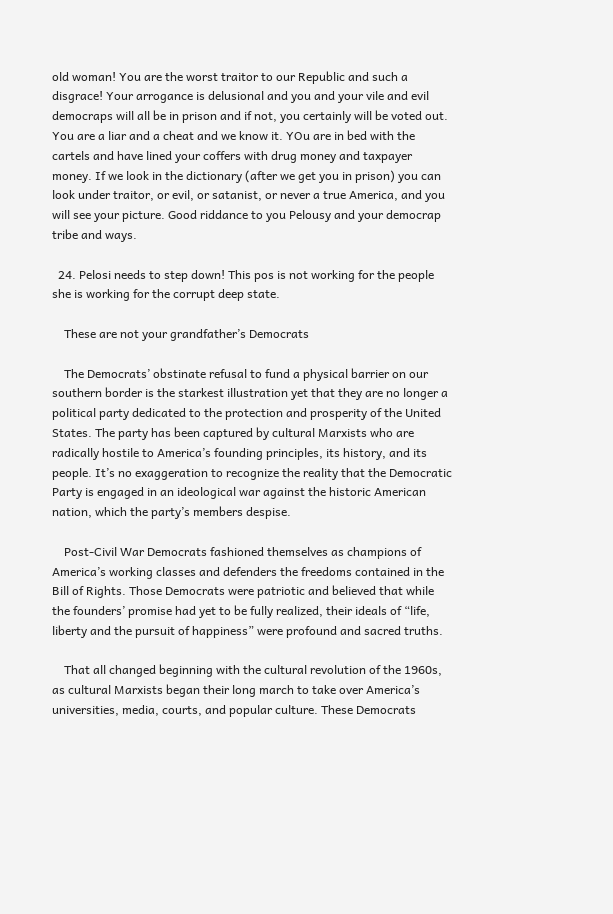old woman! You are the worst traitor to our Republic and such a disgrace! Your arrogance is delusional and you and your vile and evil democraps will all be in prison and if not, you certainly will be voted out. You are a liar and a cheat and we know it. YOu are in bed with the cartels and have lined your coffers with drug money and taxpayer money. If we look in the dictionary (after we get you in prison) you can look under traitor, or evil, or satanist, or never a true America, and you will see your picture. Good riddance to you Pelousy and your democrap tribe and ways.

  24. Pelosi needs to step down! This pos is not working for the people she is working for the corrupt deep state.

    These are not your grandfather’s Democrats

    The Democrats’ obstinate refusal to fund a physical barrier on our southern border is the starkest illustration yet that they are no longer a political party dedicated to the protection and prosperity of the United States. The party has been captured by cultural Marxists who are radically hostile to America’s founding principles, its history, and its people. It’s no exaggeration to recognize the reality that the Democratic Party is engaged in an ideological war against the historic American nation, which the party’s members despise.

    Post-Civil War Democrats fashioned themselves as champions of America’s working classes and defenders the freedoms contained in the Bill of Rights. Those Democrats were patriotic and believed that while the founders’ promise had yet to be fully realized, their ideals of “life, liberty and the pursuit of happiness” were profound and sacred truths.

    That all changed beginning with the cultural revolution of the 1960s, as cultural Marxists began their long march to take over America’s universities, media, courts, and popular culture. These Democrats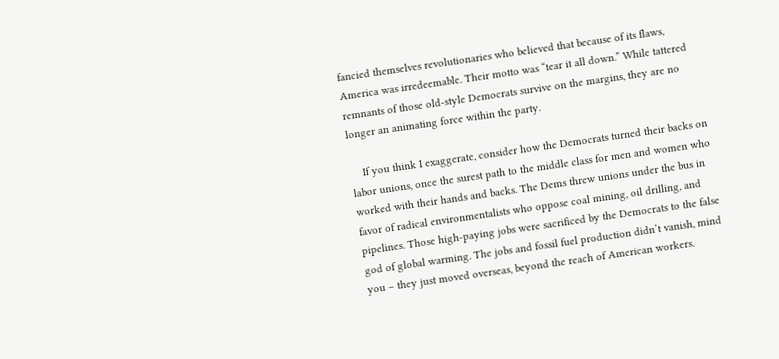fancied themselves revolutionaries who believed that because of its flaws, America was irredeemable. Their motto was “tear it all down.” While tattered remnants of those old-style Democrats survive on the margins, they are no longer an animating force within the party.

    If you think I exaggerate, consider how the Democrats turned their backs on labor unions, once the surest path to the middle class for men and women who worked with their hands and backs. The Dems threw unions under the bus in favor of radical environmentalists who oppose coal mining, oil drilling, and pipelines. Those high-paying jobs were sacrificed by the Democrats to the false god of global warming. The jobs and fossil fuel production didn’t vanish, mind you – they just moved overseas, beyond the reach of American workers.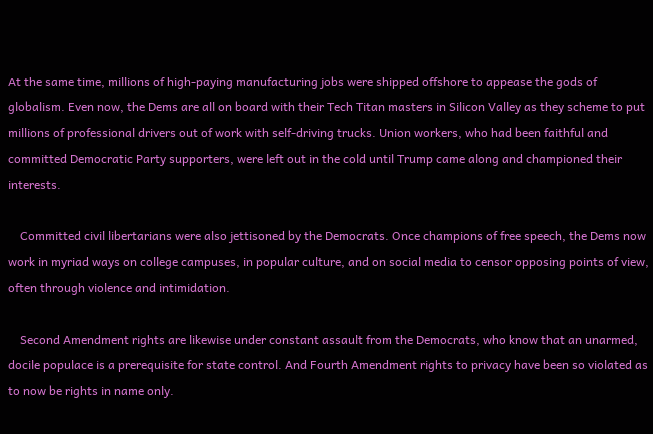At the same time, millions of high-paying manufacturing jobs were shipped offshore to appease the gods of globalism. Even now, the Dems are all on board with their Tech Titan masters in Silicon Valley as they scheme to put millions of professional drivers out of work with self-driving trucks. Union workers, who had been faithful and committed Democratic Party supporters, were left out in the cold until Trump came along and championed their interests.

    Committed civil libertarians were also jettisoned by the Democrats. Once champions of free speech, the Dems now work in myriad ways on college campuses, in popular culture, and on social media to censor opposing points of view, often through violence and intimidation.

    Second Amendment rights are likewise under constant assault from the Democrats, who know that an unarmed, docile populace is a prerequisite for state control. And Fourth Amendment rights to privacy have been so violated as to now be rights in name only.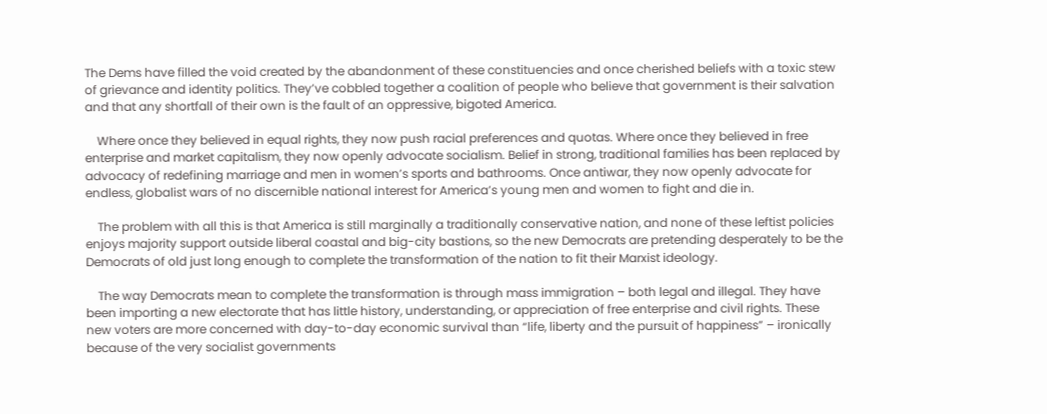The Dems have filled the void created by the abandonment of these constituencies and once cherished beliefs with a toxic stew of grievance and identity politics. They’ve cobbled together a coalition of people who believe that government is their salvation and that any shortfall of their own is the fault of an oppressive, bigoted America.

    Where once they believed in equal rights, they now push racial preferences and quotas. Where once they believed in free enterprise and market capitalism, they now openly advocate socialism. Belief in strong, traditional families has been replaced by advocacy of redefining marriage and men in women’s sports and bathrooms. Once antiwar, they now openly advocate for endless, globalist wars of no discernible national interest for America’s young men and women to fight and die in.

    The problem with all this is that America is still marginally a traditionally conservative nation, and none of these leftist policies enjoys majority support outside liberal coastal and big-city bastions, so the new Democrats are pretending desperately to be the Democrats of old just long enough to complete the transformation of the nation to fit their Marxist ideology.

    The way Democrats mean to complete the transformation is through mass immigration – both legal and illegal. They have been importing a new electorate that has little history, understanding, or appreciation of free enterprise and civil rights. These new voters are more concerned with day-to-day economic survival than “life, liberty and the pursuit of happiness” – ironically because of the very socialist governments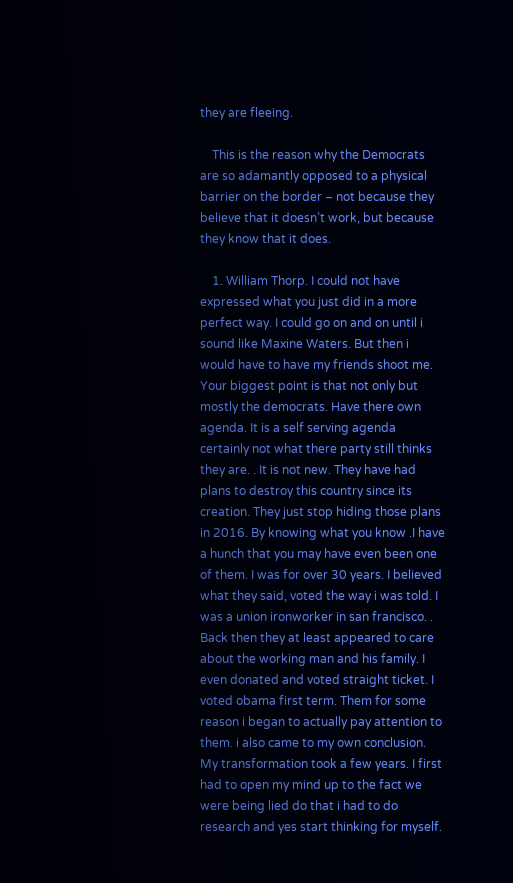they are fleeing.

    This is the reason why the Democrats are so adamantly opposed to a physical barrier on the border – not because they believe that it doesn’t work, but because they know that it does.

    1. William Thorp. I could not have expressed what you just did in a more perfect way. I could go on and on until i sound like Maxine Waters. But then i would have to have my friends shoot me. Your biggest point is that not only but mostly the democrats. Have there own agenda. It is a self serving agenda certainly not what there party still thinks they are. . It is not new. They have had plans to destroy this country since its creation. They just stop hiding those plans in 2016. By knowing what you know .I have a hunch that you may have even been one of them. I was for over 30 years. I believed what they said, voted the way i was told. I was a union ironworker in san francisco. . Back then they at least appeared to care about the working man and his family. I even donated and voted straight ticket. I voted obama first term. Them for some reason i began to actually pay attention to them. i also came to my own conclusion. My transformation took a few years. I first had to open my mind up to the fact we were being lied do that i had to do research and yes start thinking for myself.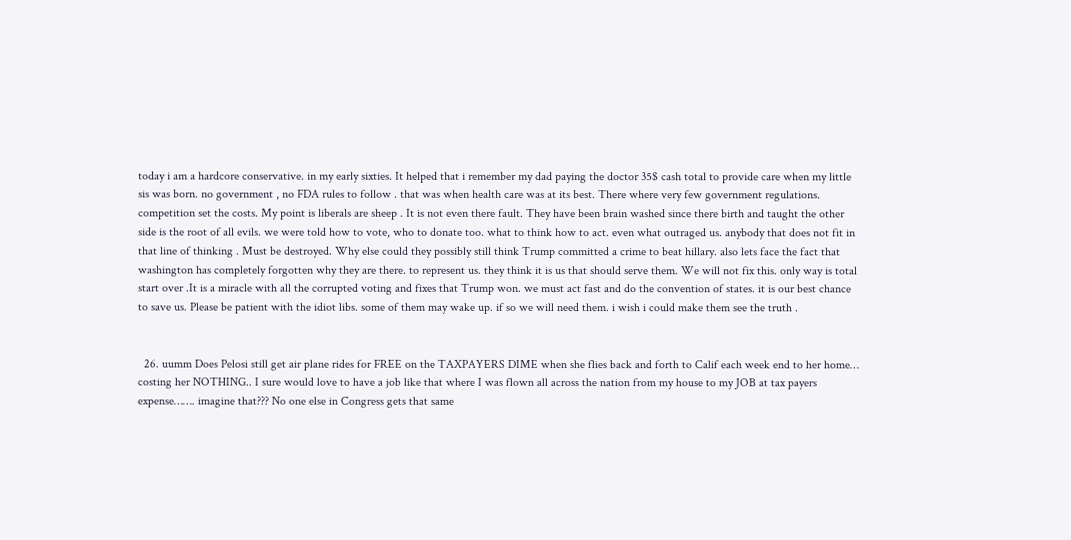today i am a hardcore conservative. in my early sixties. It helped that i remember my dad paying the doctor 35$ cash total to provide care when my little sis was born. no government , no FDA rules to follow . that was when health care was at its best. There where very few government regulations. competition set the costs. My point is liberals are sheep . It is not even there fault. They have been brain washed since there birth and taught the other side is the root of all evils. we were told how to vote, who to donate too. what to think how to act. even what outraged us. anybody that does not fit in that line of thinking . Must be destroyed. Why else could they possibly still think Trump committed a crime to beat hillary. also lets face the fact that washington has completely forgotten why they are there. to represent us. they think it is us that should serve them. We will not fix this. only way is total start over .It is a miracle with all the corrupted voting and fixes that Trump won. we must act fast and do the convention of states. it is our best chance to save us. Please be patient with the idiot libs. some of them may wake up. if so we will need them. i wish i could make them see the truth .


  26. uumm Does Pelosi still get air plane rides for FREE on the TAXPAYERS DIME when she flies back and forth to Calif each week end to her home… costing her NOTHING.. I sure would love to have a job like that where I was flown all across the nation from my house to my JOB at tax payers expense……. imagine that??? No one else in Congress gets that same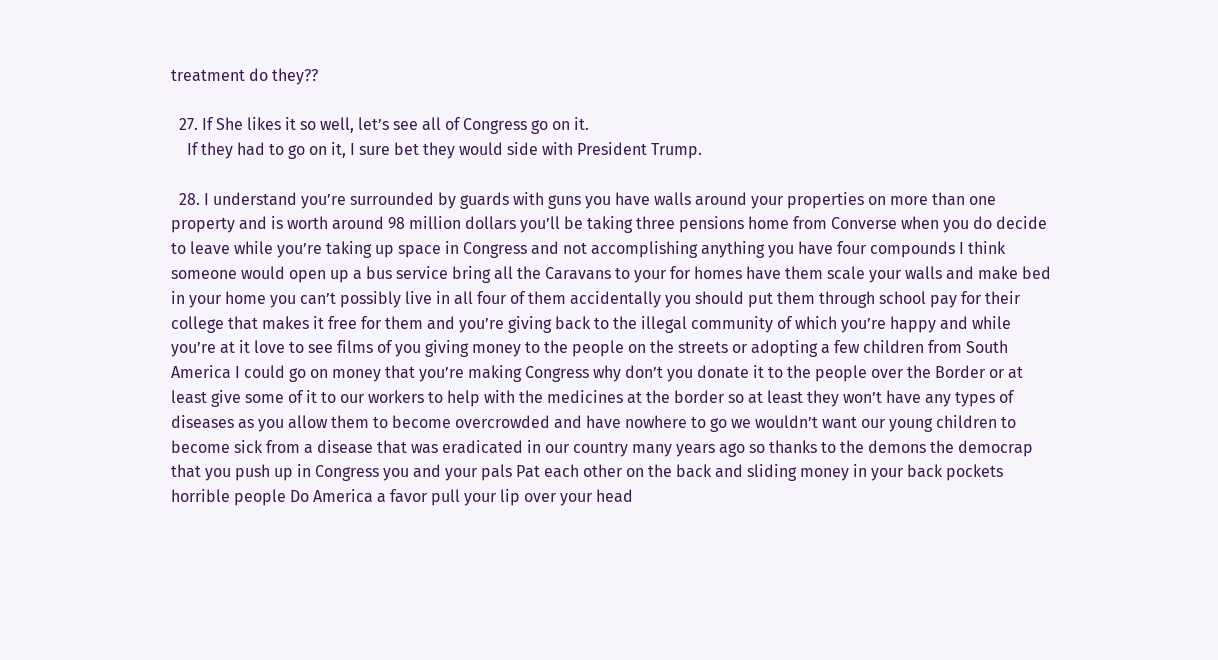treatment do they??

  27. If She likes it so well, let’s see all of Congress go on it.
    If they had to go on it, I sure bet they would side with President Trump.

  28. I understand you’re surrounded by guards with guns you have walls around your properties on more than one property and is worth around 98 million dollars you’ll be taking three pensions home from Converse when you do decide to leave while you’re taking up space in Congress and not accomplishing anything you have four compounds I think someone would open up a bus service bring all the Caravans to your for homes have them scale your walls and make bed in your home you can’t possibly live in all four of them accidentally you should put them through school pay for their college that makes it free for them and you’re giving back to the illegal community of which you’re happy and while you’re at it love to see films of you giving money to the people on the streets or adopting a few children from South America I could go on money that you’re making Congress why don’t you donate it to the people over the Border or at least give some of it to our workers to help with the medicines at the border so at least they won’t have any types of diseases as you allow them to become overcrowded and have nowhere to go we wouldn’t want our young children to become sick from a disease that was eradicated in our country many years ago so thanks to the demons the democrap that you push up in Congress you and your pals Pat each other on the back and sliding money in your back pockets horrible people Do America a favor pull your lip over your head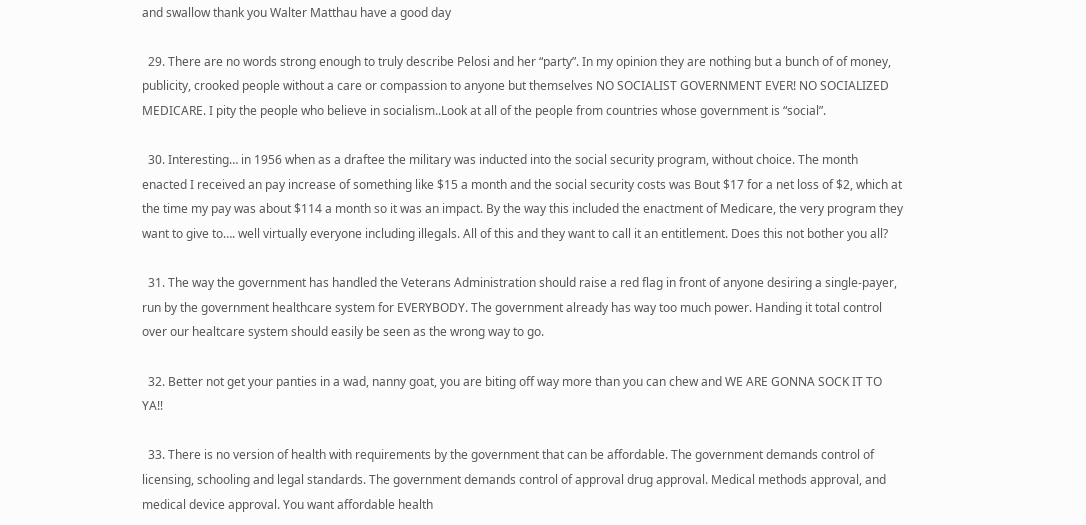and swallow thank you Walter Matthau have a good day

  29. There are no words strong enough to truly describe Pelosi and her “party”. In my opinion they are nothing but a bunch of of money, publicity, crooked people without a care or compassion to anyone but themselves NO SOCIALIST GOVERNMENT EVER! NO SOCIALIZED MEDICARE. I pity the people who believe in socialism..Look at all of the people from countries whose government is “social”.

  30. Interesting… in 1956 when as a draftee the military was inducted into the social security program, without choice. The month enacted I received an pay increase of something like $15 a month and the social security costs was Bout $17 for a net loss of $2, which at the time my pay was about $114 a month so it was an impact. By the way this included the enactment of Medicare, the very program they want to give to…. well virtually everyone including illegals. All of this and they want to call it an entitlement. Does this not bother you all?

  31. The way the government has handled the Veterans Administration should raise a red flag in front of anyone desiring a single-payer, run by the government healthcare system for EVERYBODY. The government already has way too much power. Handing it total control over our healtcare system should easily be seen as the wrong way to go.

  32. Better not get your panties in a wad, nanny goat, you are biting off way more than you can chew and WE ARE GONNA SOCK IT TO YA!!

  33. There is no version of health with requirements by the government that can be affordable. The government demands control of licensing, schooling and legal standards. The government demands control of approval drug approval. Medical methods approval, and medical device approval. You want affordable health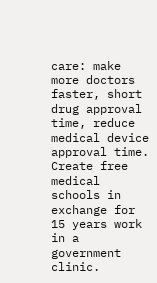care: make more doctors faster, short drug approval time, reduce medical device approval time. Create free medical schools in exchange for 15 years work in a government clinic.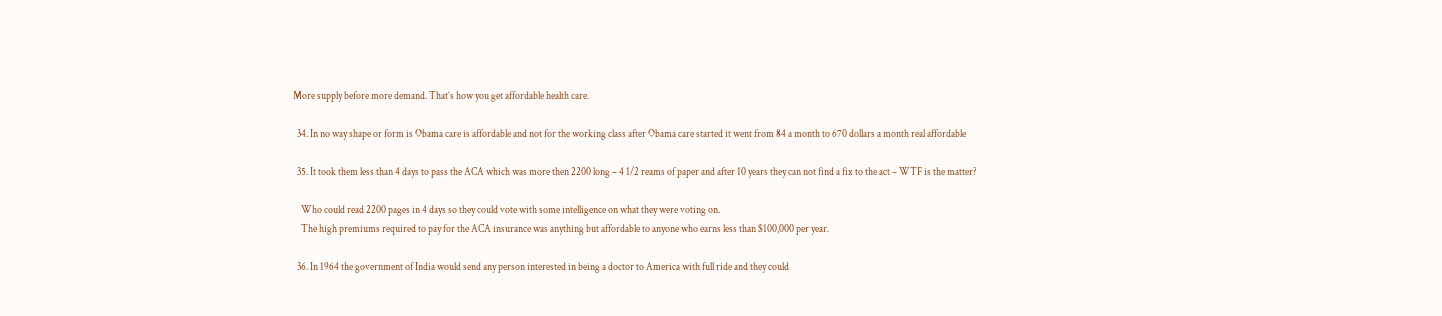More supply before more demand. That’s how you get affordable health care.

  34. In no way shape or form is Obama care is affordable and not for the working class after Obama care started it went from 84 a month to 670 dollars a month real affordable

  35. It took them less than 4 days to pass the ACA which was more then 2200 long – 4 1/2 reams of paper and after 10 years they can not find a fix to the act – WTF is the matter?

    Who could read 2200 pages in 4 days so they could vote with some intelligence on what they were voting on.
    The high premiums required to pay for the ACA insurance was anything but affordable to anyone who earns less than $100,000 per year.

  36. In 1964 the government of India would send any person interested in being a doctor to America with full ride and they could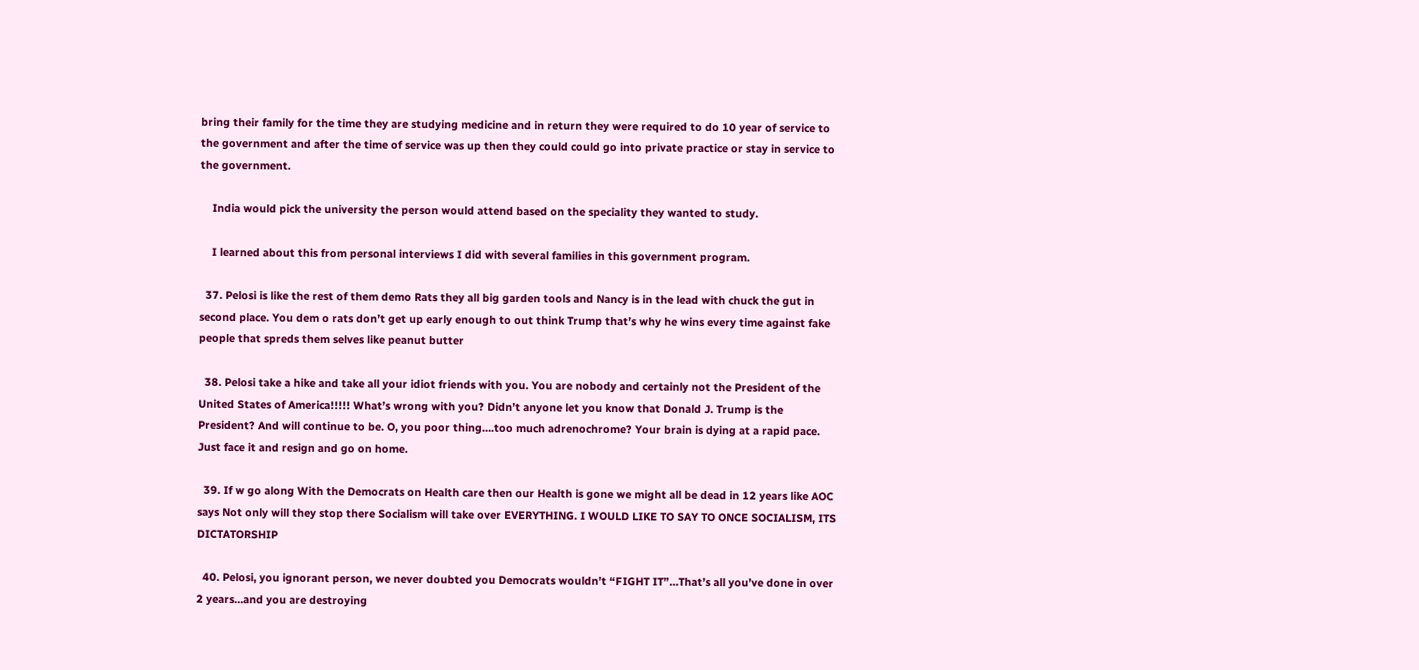bring their family for the time they are studying medicine and in return they were required to do 10 year of service to the government and after the time of service was up then they could could go into private practice or stay in service to the government.

    India would pick the university the person would attend based on the speciality they wanted to study.

    I learned about this from personal interviews I did with several families in this government program.

  37. Pelosi is like the rest of them demo Rats they all big garden tools and Nancy is in the lead with chuck the gut in second place. You dem o rats don’t get up early enough to out think Trump that’s why he wins every time against fake people that spreds them selves like peanut butter

  38. Pelosi take a hike and take all your idiot friends with you. You are nobody and certainly not the President of the United States of America!!!!! What’s wrong with you? Didn’t anyone let you know that Donald J. Trump is the President? And will continue to be. O, you poor thing….too much adrenochrome? Your brain is dying at a rapid pace. Just face it and resign and go on home.

  39. If w go along With the Democrats on Health care then our Health is gone we might all be dead in 12 years like AOC says Not only will they stop there Socialism will take over EVERYTHING. I WOULD LIKE TO SAY TO ONCE SOCIALISM, ITS DICTATORSHIP

  40. Pelosi, you ignorant person, we never doubted you Democrats wouldn’t “FIGHT IT”…That’s all you’ve done in over 2 years…and you are destroying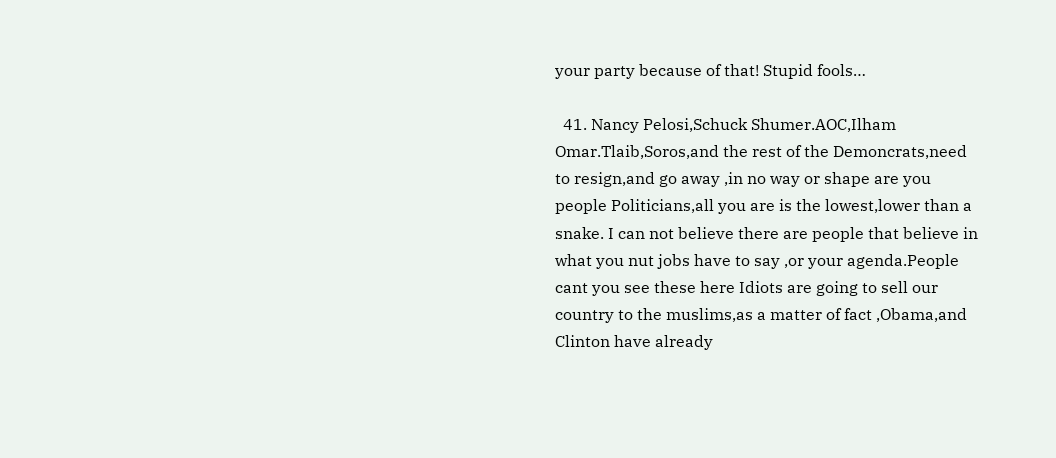your party because of that! Stupid fools…

  41. Nancy Pelosi,Schuck Shumer.AOC,Ilham Omar.Tlaib,Soros,and the rest of the Demoncrats,need to resign,and go away ,in no way or shape are you people Politicians,all you are is the lowest,lower than a snake. I can not believe there are people that believe in what you nut jobs have to say ,or your agenda.People cant you see these here Idiots are going to sell our country to the muslims,as a matter of fact ,Obama,and Clinton have already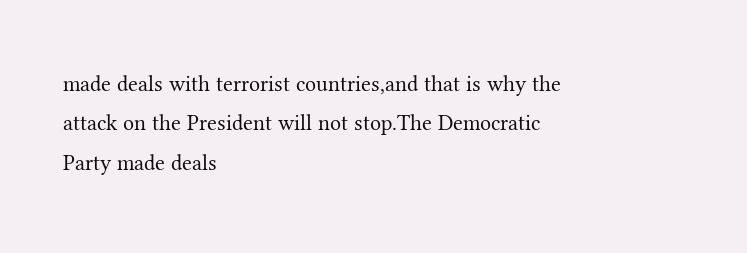made deals with terrorist countries,and that is why the attack on the President will not stop.The Democratic Party made deals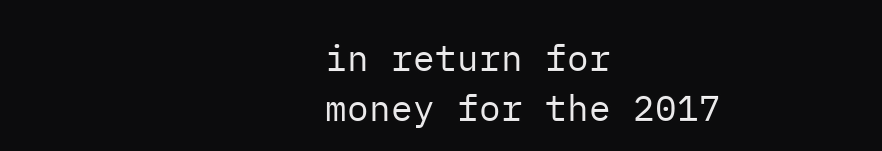in return for money for the 2017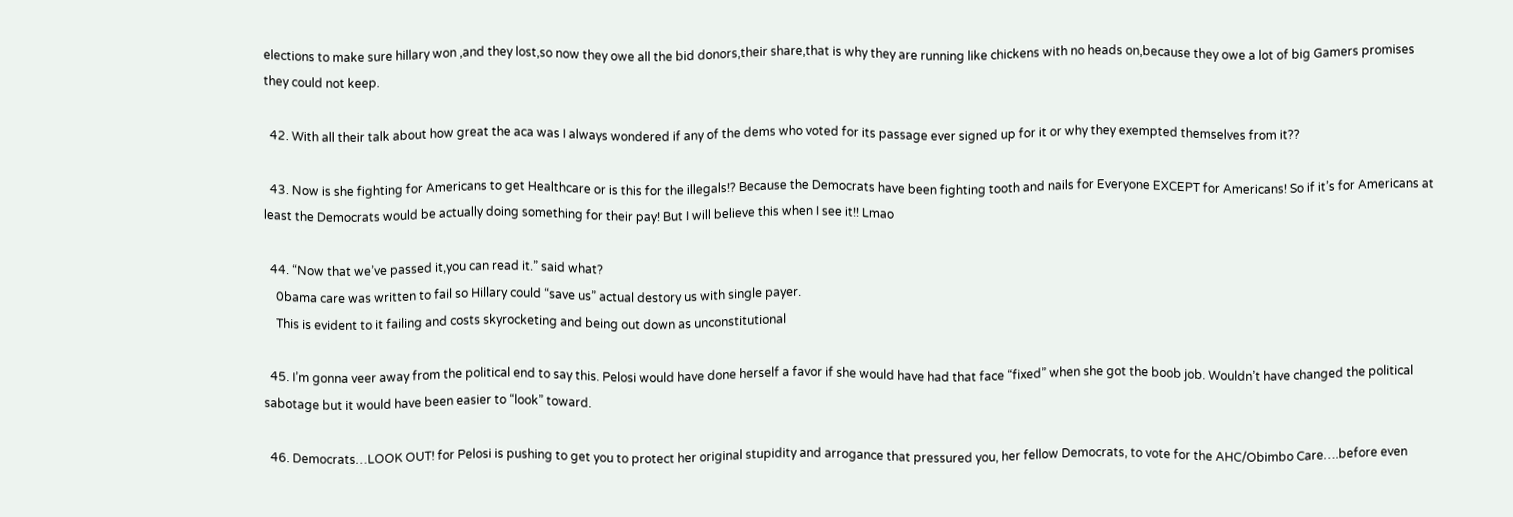elections to make sure hillary won ,and they lost,so now they owe all the bid donors,their share,that is why they are running like chickens with no heads on,because they owe a lot of big Gamers promises they could not keep.

  42. With all their talk about how great the aca was I always wondered if any of the dems who voted for its passage ever signed up for it or why they exempted themselves from it??

  43. Now is she fighting for Americans to get Healthcare or is this for the illegals!? Because the Democrats have been fighting tooth and nails for Everyone EXCEPT for Americans! So if it’s for Americans at least the Democrats would be actually doing something for their pay! But I will believe this when I see it!! Lmao

  44. “Now that we’ve passed it,you can read it.” said what?
    0bama care was written to fail so Hillary could “save us” actual destory us with single payer.
    This is evident to it failing and costs skyrocketing and being out down as unconstitutional

  45. I’m gonna veer away from the political end to say this. Pelosi would have done herself a favor if she would have had that face “fixed” when she got the boob job. Wouldn’t have changed the political sabotage but it would have been easier to “look” toward.

  46. Democrats…LOOK OUT! for Pelosi is pushing to get you to protect her original stupidity and arrogance that pressured you, her fellow Democrats, to vote for the AHC/Obimbo Care….before even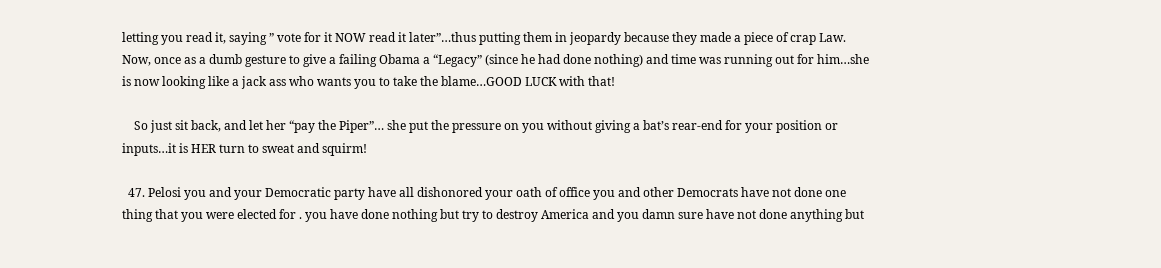letting you read it, saying ” vote for it NOW read it later”…thus putting them in jeopardy because they made a piece of crap Law. Now, once as a dumb gesture to give a failing Obama a “Legacy” (since he had done nothing) and time was running out for him…she is now looking like a jack ass who wants you to take the blame…GOOD LUCK with that!

    So just sit back, and let her “pay the Piper”… she put the pressure on you without giving a bat’s rear-end for your position or inputs…it is HER turn to sweat and squirm!

  47. Pelosi you and your Democratic party have all dishonored your oath of office you and other Democrats have not done one thing that you were elected for . you have done nothing but try to destroy America and you damn sure have not done anything but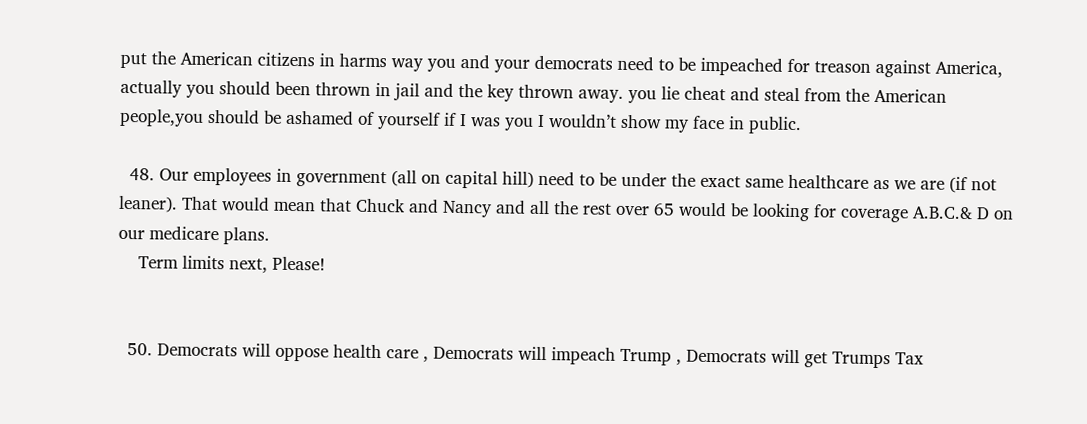put the American citizens in harms way you and your democrats need to be impeached for treason against America, actually you should been thrown in jail and the key thrown away. you lie cheat and steal from the American people,you should be ashamed of yourself if I was you I wouldn’t show my face in public.

  48. Our employees in government (all on capital hill) need to be under the exact same healthcare as we are (if not leaner). That would mean that Chuck and Nancy and all the rest over 65 would be looking for coverage A.B.C.& D on our medicare plans.
    Term limits next, Please!


  50. Democrats will oppose health care , Democrats will impeach Trump , Democrats will get Trumps Tax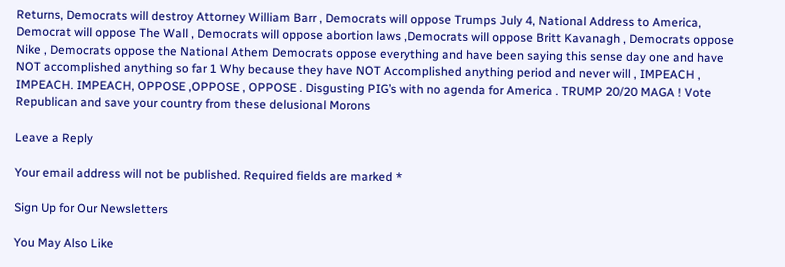Returns, Democrats will destroy Attorney William Barr , Democrats will oppose Trumps July 4, National Address to America, Democrat will oppose The Wall , Democrats will oppose abortion laws ,Democrats will oppose Britt Kavanagh , Democrats oppose Nike , Democrats oppose the National Athem Democrats oppose everything and have been saying this sense day one and have NOT accomplished anything so far 1 Why because they have NOT Accomplished anything period and never will , IMPEACH , IMPEACH. IMPEACH, OPPOSE ,OPPOSE , OPPOSE . Disgusting PIG’s with no agenda for America . TRUMP 20/20 MAGA ! Vote Republican and save your country from these delusional Morons

Leave a Reply

Your email address will not be published. Required fields are marked *

Sign Up for Our Newsletters

You May Also Like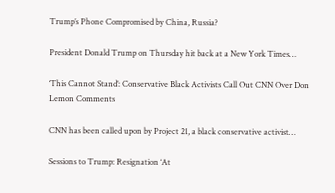Trump’s Phone Compromised by China, Russia?

President Donald Trump on Thursday hit back at a New York Times…

‘This Cannot Stand’: Conservative Black Activists Call Out CNN Over Don Lemon Comments

CNN has been called upon by Project 21, a black conservative activist…

Sessions to Trump: Resignation ‘At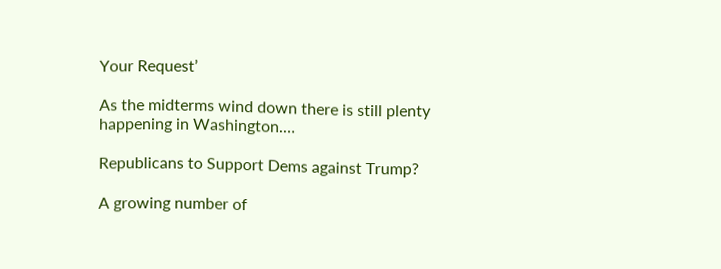Your Request’

As the midterms wind down there is still plenty happening in Washington.…

Republicans to Support Dems against Trump?

A growing number of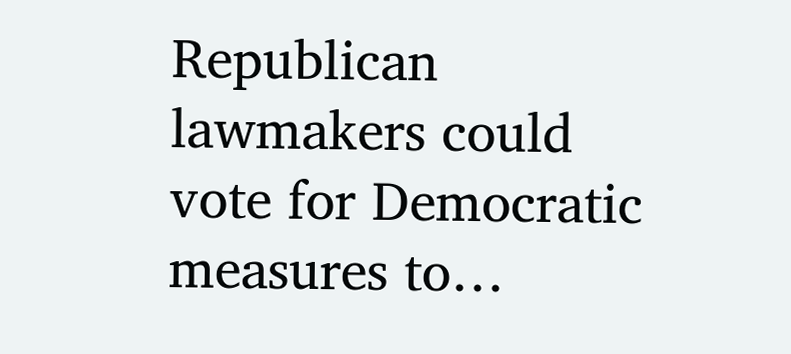Republican lawmakers could vote for Democratic measures to…